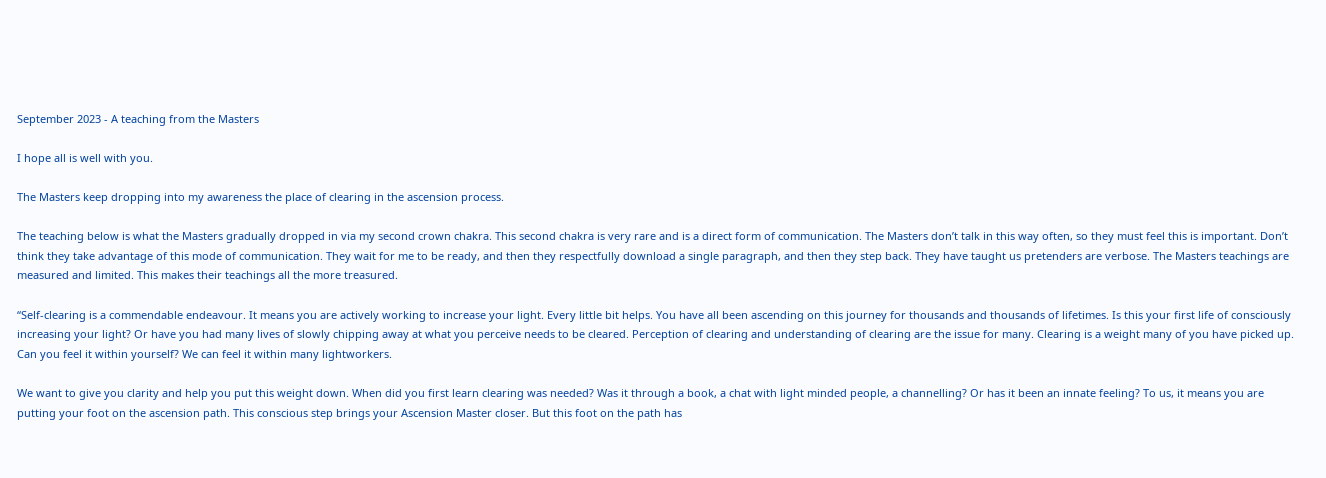September 2023 - A teaching from the Masters

I hope all is well with you.

The Masters keep dropping into my awareness the place of clearing in the ascension process.

The teaching below is what the Masters gradually dropped in via my second crown chakra. This second chakra is very rare and is a direct form of communication. The Masters don’t talk in this way often, so they must feel this is important. Don’t think they take advantage of this mode of communication. They wait for me to be ready, and then they respectfully download a single paragraph, and then they step back. They have taught us pretenders are verbose. The Masters teachings are measured and limited. This makes their teachings all the more treasured.

“Self-clearing is a commendable endeavour. It means you are actively working to increase your light. Every little bit helps. You have all been ascending on this journey for thousands and thousands of lifetimes. Is this your first life of consciously increasing your light? Or have you had many lives of slowly chipping away at what you perceive needs to be cleared. Perception of clearing and understanding of clearing are the issue for many. Clearing is a weight many of you have picked up. Can you feel it within yourself? We can feel it within many lightworkers.

We want to give you clarity and help you put this weight down. When did you first learn clearing was needed? Was it through a book, a chat with light minded people, a channelling? Or has it been an innate feeling? To us, it means you are putting your foot on the ascension path. This conscious step brings your Ascension Master closer. But this foot on the path has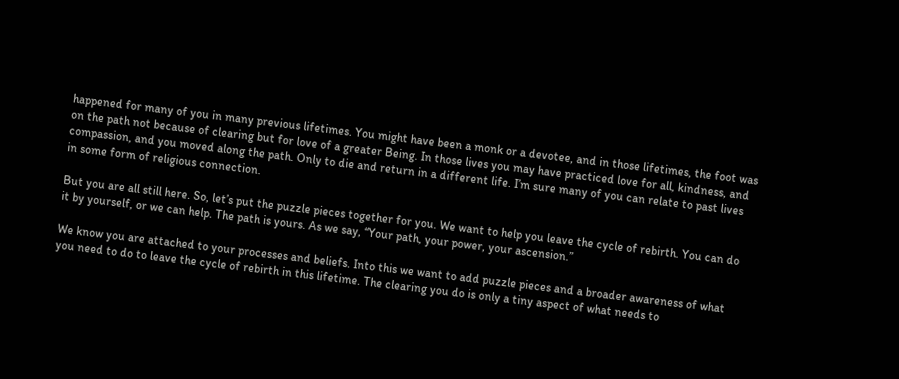happened for many of you in many previous lifetimes. You might have been a monk or a devotee, and in those lifetimes, the foot was on the path not because of clearing but for love of a greater Being. In those lives you may have practiced love for all, kindness, and compassion, and you moved along the path. Only to die and return in a different life. I’m sure many of you can relate to past lives in some form of religious connection.

But you are all still here. So, let’s put the puzzle pieces together for you. We want to help you leave the cycle of rebirth. You can do it by yourself, or we can help. The path is yours. As we say, “Your path, your power, your ascension.”

We know you are attached to your processes and beliefs. Into this we want to add puzzle pieces and a broader awareness of what you need to do to leave the cycle of rebirth in this lifetime. The clearing you do is only a tiny aspect of what needs to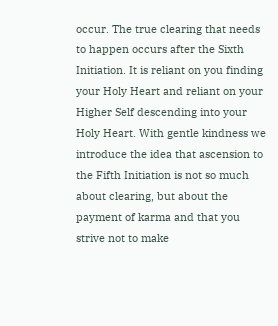occur. The true clearing that needs to happen occurs after the Sixth Initiation. It is reliant on you finding your Holy Heart and reliant on your Higher Self descending into your Holy Heart. With gentle kindness we introduce the idea that ascension to the Fifth Initiation is not so much about clearing, but about the payment of karma and that you strive not to make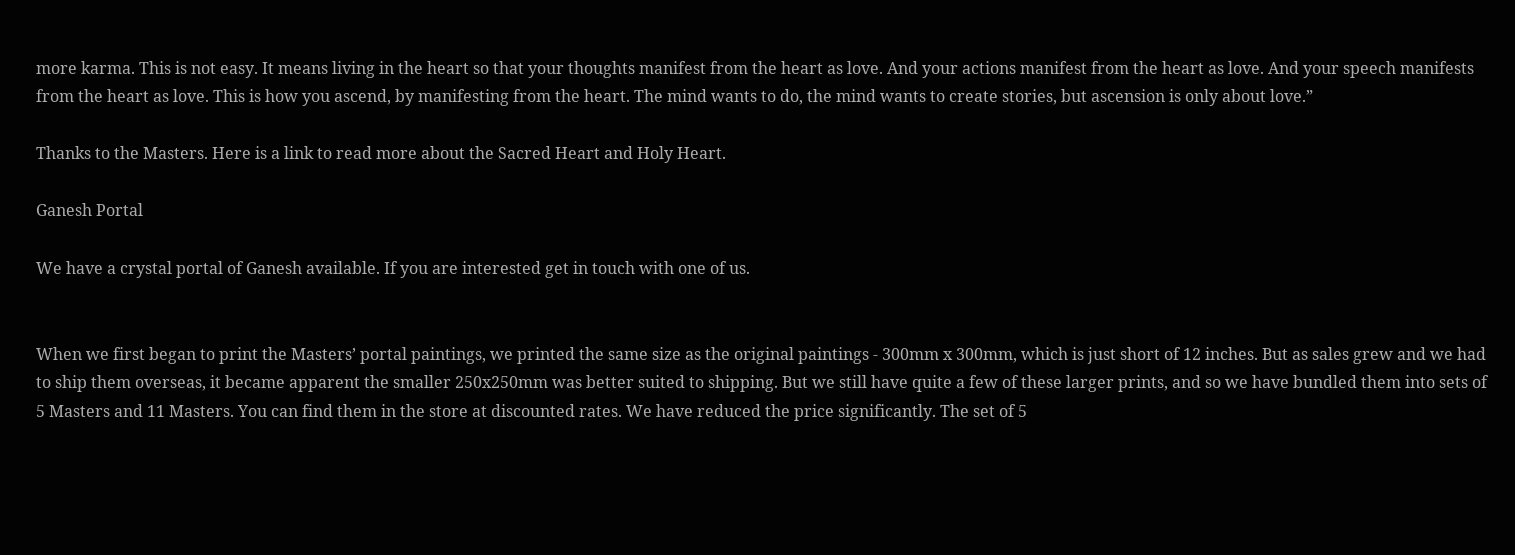more karma. This is not easy. It means living in the heart so that your thoughts manifest from the heart as love. And your actions manifest from the heart as love. And your speech manifests from the heart as love. This is how you ascend, by manifesting from the heart. The mind wants to do, the mind wants to create stories, but ascension is only about love.”

Thanks to the Masters. Here is a link to read more about the Sacred Heart and Holy Heart.

Ganesh Portal

We have a crystal portal of Ganesh available. If you are interested get in touch with one of us.


When we first began to print the Masters’ portal paintings, we printed the same size as the original paintings - 300mm x 300mm, which is just short of 12 inches. But as sales grew and we had to ship them overseas, it became apparent the smaller 250x250mm was better suited to shipping. But we still have quite a few of these larger prints, and so we have bundled them into sets of 5 Masters and 11 Masters. You can find them in the store at discounted rates. We have reduced the price significantly. The set of 5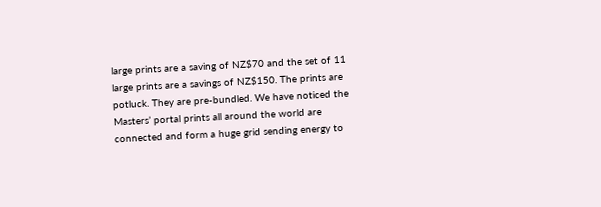large prints are a saving of NZ$70 and the set of 11 large prints are a savings of NZ$150. The prints are potluck. They are pre-bundled. We have noticed the Masters’ portal prints all around the world are connected and form a huge grid sending energy to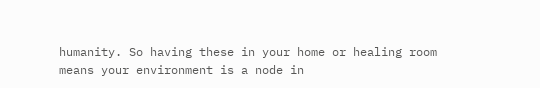humanity. So having these in your home or healing room means your environment is a node in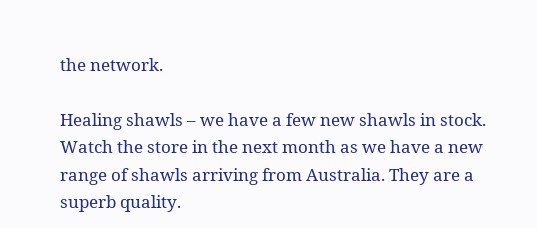the network.

Healing shawls – we have a few new shawls in stock. Watch the store in the next month as we have a new range of shawls arriving from Australia. They are a superb quality.